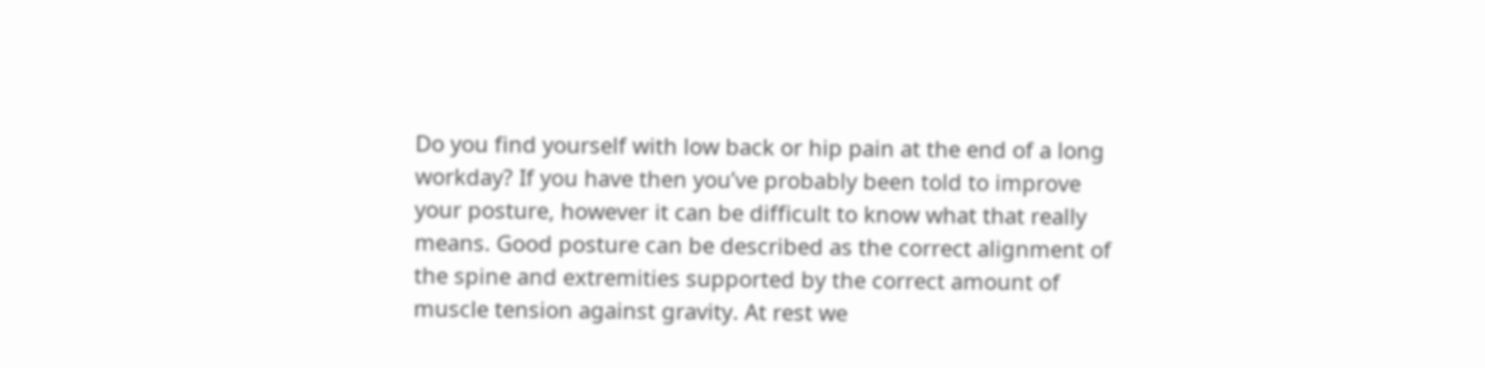Do you find yourself with low back or hip pain at the end of a long workday? If you have then you’ve probably been told to improve your posture, however it can be difficult to know what that really means. Good posture can be described as the correct alignment of the spine and extremities supported by the correct amount of muscle tension against gravity. At rest we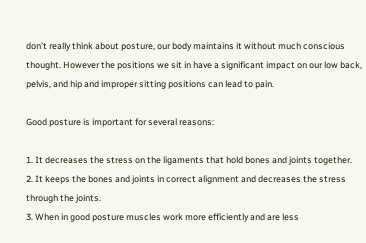don’t really think about posture, our body maintains it without much conscious thought. However the positions we sit in have a significant impact on our low back, pelvis, and hip and improper sitting positions can lead to pain.

Good posture is important for several reasons:

1. It decreases the stress on the ligaments that hold bones and joints together.
2. It keeps the bones and joints in correct alignment and decreases the stress through the joints.
3. When in good posture muscles work more efficiently and are less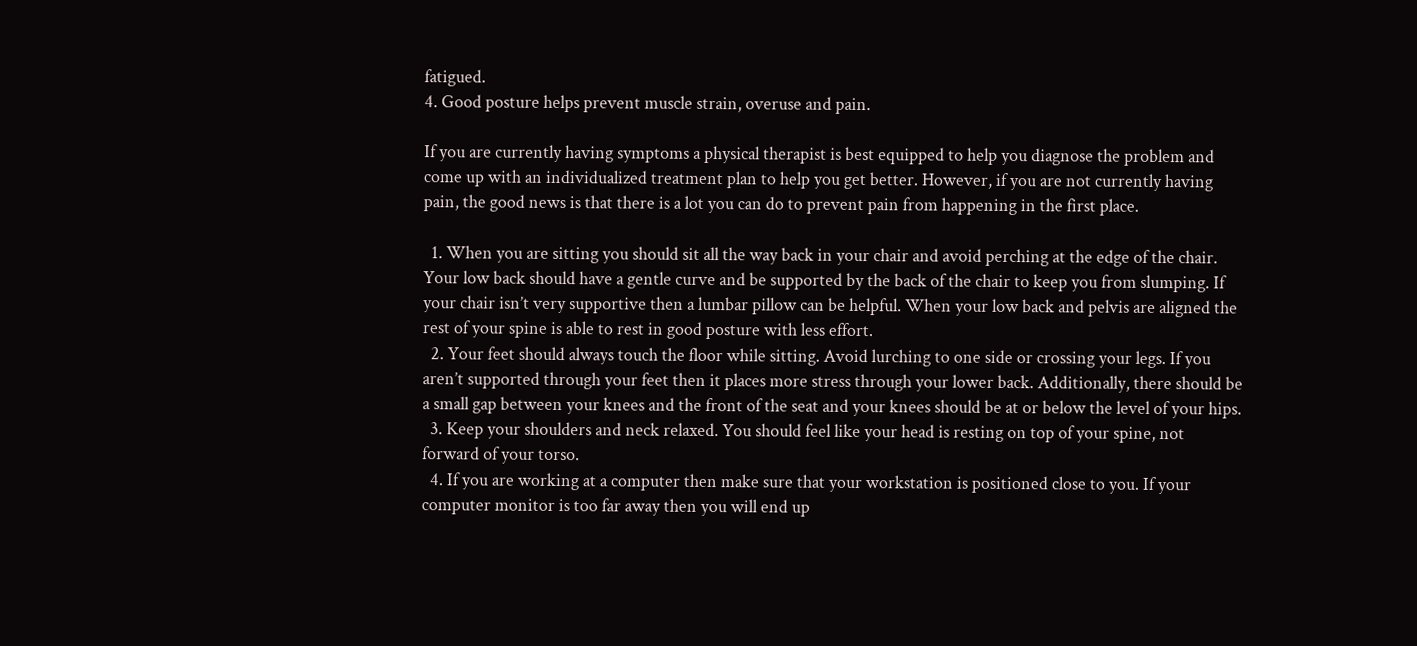fatigued.
4. Good posture helps prevent muscle strain, overuse and pain.

If you are currently having symptoms a physical therapist is best equipped to help you diagnose the problem and come up with an individualized treatment plan to help you get better. However, if you are not currently having pain, the good news is that there is a lot you can do to prevent pain from happening in the first place.

  1. When you are sitting you should sit all the way back in your chair and avoid perching at the edge of the chair. Your low back should have a gentle curve and be supported by the back of the chair to keep you from slumping. If your chair isn’t very supportive then a lumbar pillow can be helpful. When your low back and pelvis are aligned the rest of your spine is able to rest in good posture with less effort.
  2. Your feet should always touch the floor while sitting. Avoid lurching to one side or crossing your legs. If you aren’t supported through your feet then it places more stress through your lower back. Additionally, there should be a small gap between your knees and the front of the seat and your knees should be at or below the level of your hips.
  3. Keep your shoulders and neck relaxed. You should feel like your head is resting on top of your spine, not forward of your torso.
  4. If you are working at a computer then make sure that your workstation is positioned close to you. If your computer monitor is too far away then you will end up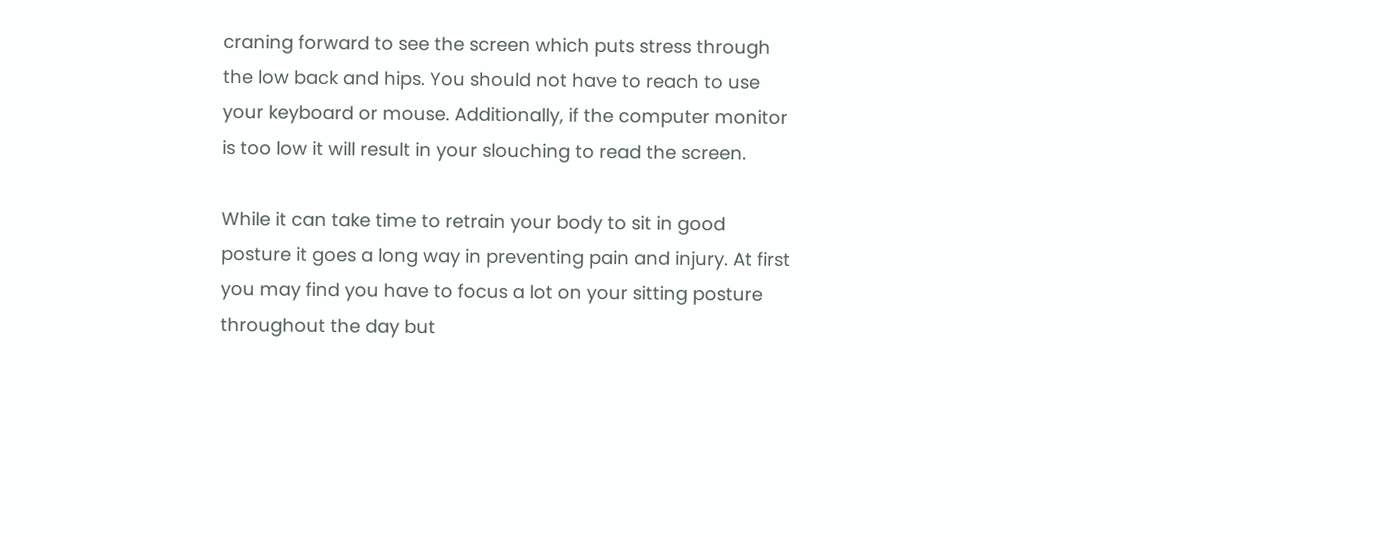craning forward to see the screen which puts stress through the low back and hips. You should not have to reach to use your keyboard or mouse. Additionally, if the computer monitor is too low it will result in your slouching to read the screen.

While it can take time to retrain your body to sit in good posture it goes a long way in preventing pain and injury. At first you may find you have to focus a lot on your sitting posture throughout the day but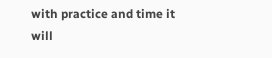with practice and time it will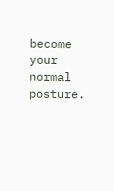become your normal posture.